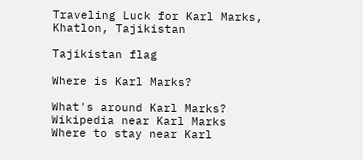Traveling Luck for Karl Marks, Khatlon, Tajikistan

Tajikistan flag

Where is Karl Marks?

What's around Karl Marks?
Wikipedia near Karl Marks
Where to stay near Karl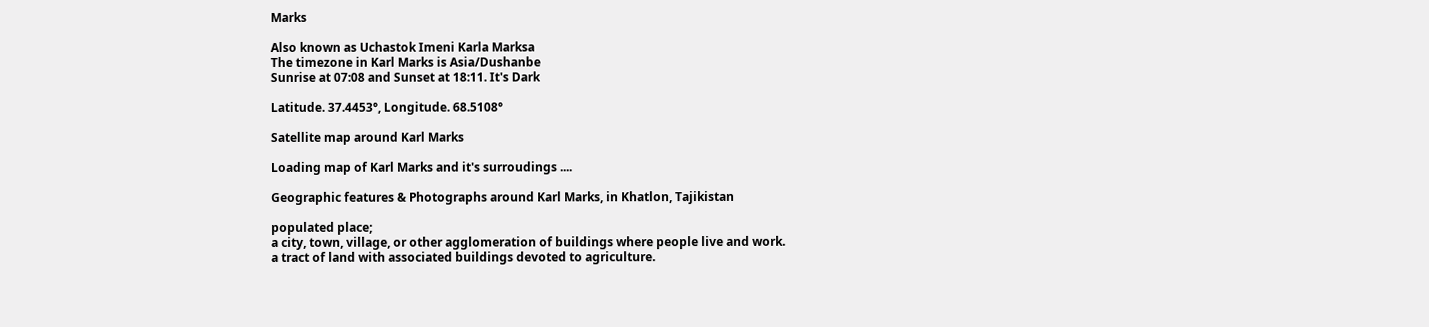Marks

Also known as Uchastok Imeni Karla Marksa
The timezone in Karl Marks is Asia/Dushanbe
Sunrise at 07:08 and Sunset at 18:11. It's Dark

Latitude. 37.4453°, Longitude. 68.5108°

Satellite map around Karl Marks

Loading map of Karl Marks and it's surroudings ....

Geographic features & Photographs around Karl Marks, in Khatlon, Tajikistan

populated place;
a city, town, village, or other agglomeration of buildings where people live and work.
a tract of land with associated buildings devoted to agriculture.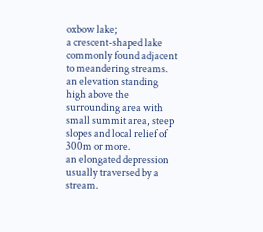oxbow lake;
a crescent-shaped lake commonly found adjacent to meandering streams.
an elevation standing high above the surrounding area with small summit area, steep slopes and local relief of 300m or more.
an elongated depression usually traversed by a stream.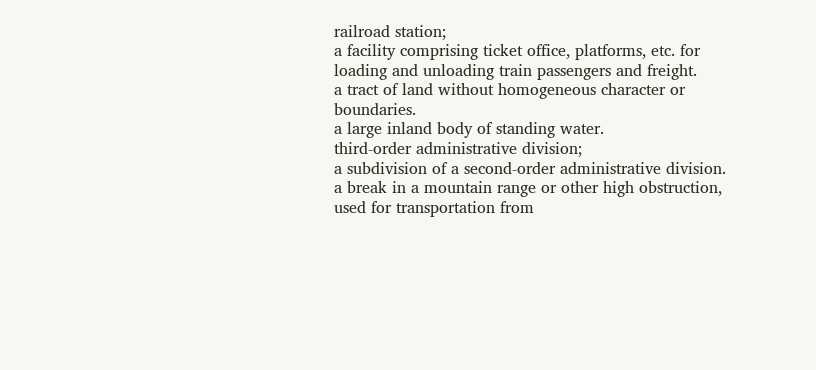railroad station;
a facility comprising ticket office, platforms, etc. for loading and unloading train passengers and freight.
a tract of land without homogeneous character or boundaries.
a large inland body of standing water.
third-order administrative division;
a subdivision of a second-order administrative division.
a break in a mountain range or other high obstruction, used for transportation from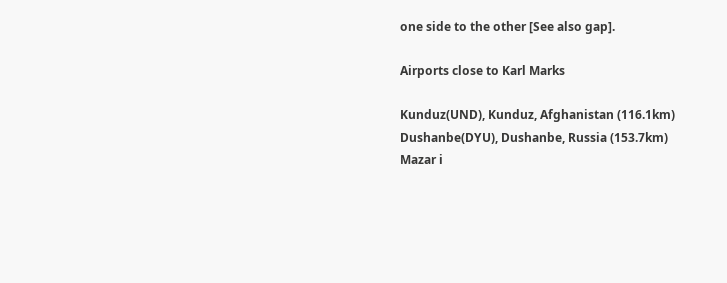one side to the other [See also gap].

Airports close to Karl Marks

Kunduz(UND), Kunduz, Afghanistan (116.1km)
Dushanbe(DYU), Dushanbe, Russia (153.7km)
Mazar i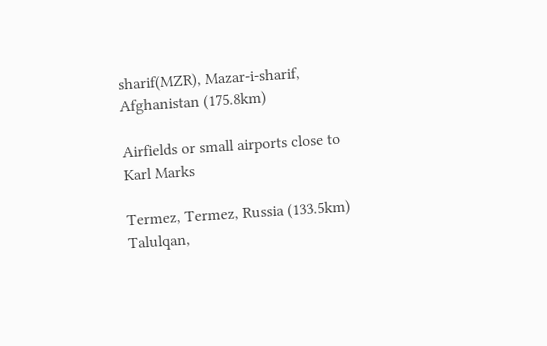sharif(MZR), Mazar-i-sharif, Afghanistan (175.8km)

Airfields or small airports close to Karl Marks

Termez, Termez, Russia (133.5km)
Talulqan,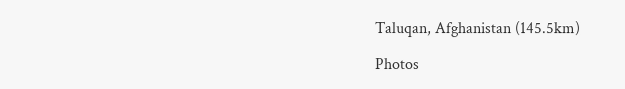Taluqan, Afghanistan (145.5km)

Photos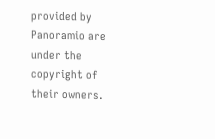provided by Panoramio are under the copyright of their owners.